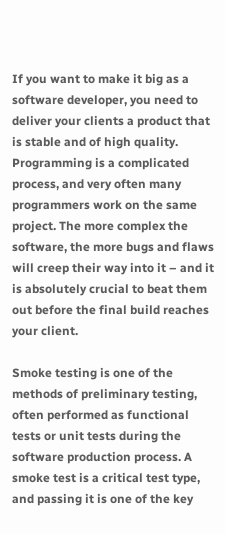If you want to make it big as a software developer, you need to deliver your clients a product that is stable and of high quality. Programming is a complicated process, and very often many programmers work on the same project. The more complex the software, the more bugs and flaws will creep their way into it – and it is absolutely crucial to beat them out before the final build reaches your client.

Smoke testing is one of the methods of preliminary testing, often performed as functional tests or unit tests during the software production process. A smoke test is a critical test type, and passing it is one of the key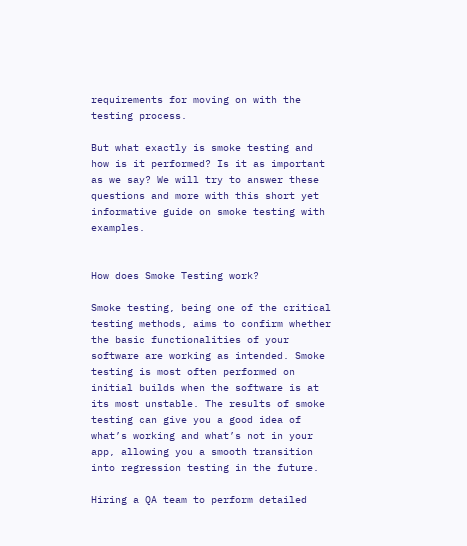requirements for moving on with the testing process.

But what exactly is smoke testing and how is it performed? Is it as important as we say? We will try to answer these questions and more with this short yet informative guide on smoke testing with examples.


How does Smoke Testing work?

Smoke testing, being one of the critical testing methods, aims to confirm whether the basic functionalities of your software are working as intended. Smoke testing is most often performed on initial builds when the software is at its most unstable. The results of smoke testing can give you a good idea of what’s working and what’s not in your app, allowing you a smooth transition into regression testing in the future.

Hiring a QA team to perform detailed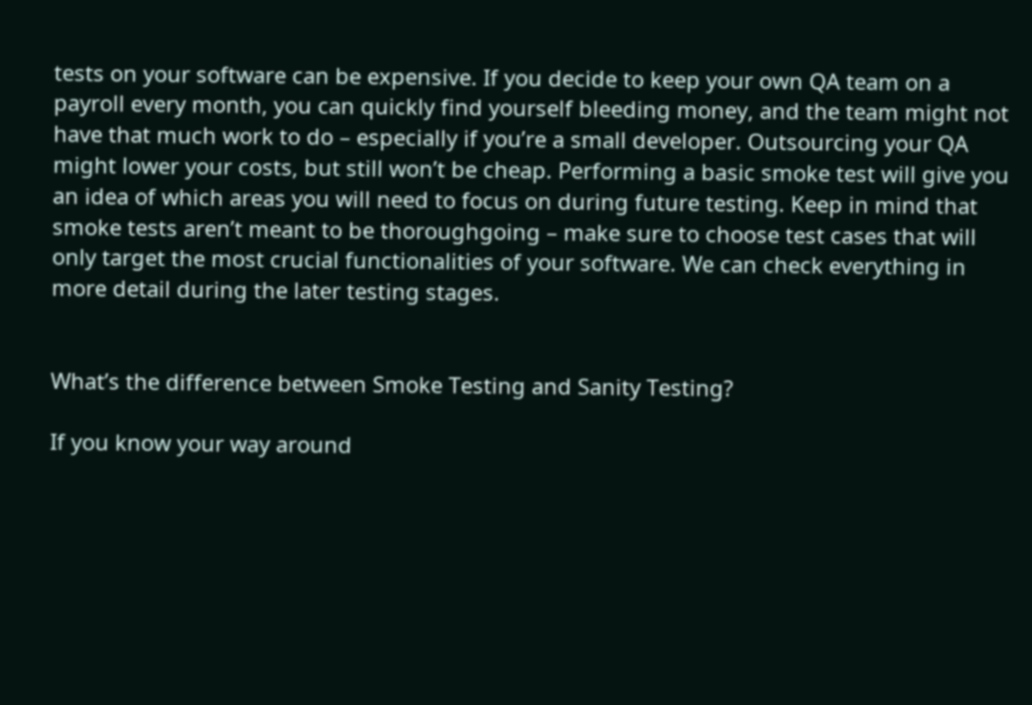tests on your software can be expensive. If you decide to keep your own QA team on a payroll every month, you can quickly find yourself bleeding money, and the team might not have that much work to do – especially if you’re a small developer. Outsourcing your QA might lower your costs, but still won’t be cheap. Performing a basic smoke test will give you an idea of which areas you will need to focus on during future testing. Keep in mind that smoke tests aren’t meant to be thoroughgoing – make sure to choose test cases that will only target the most crucial functionalities of your software. We can check everything in more detail during the later testing stages.


What’s the difference between Smoke Testing and Sanity Testing?

If you know your way around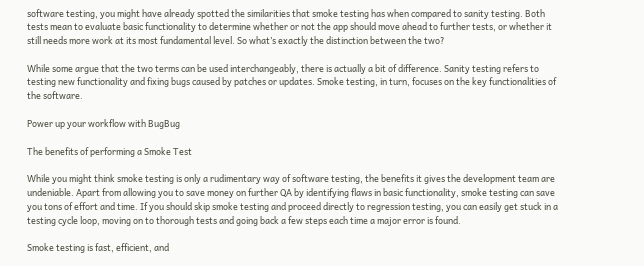software testing, you might have already spotted the similarities that smoke testing has when compared to sanity testing. Both tests mean to evaluate basic functionality to determine whether or not the app should move ahead to further tests, or whether it still needs more work at its most fundamental level. So what’s exactly the distinction between the two?

While some argue that the two terms can be used interchangeably, there is actually a bit of difference. Sanity testing refers to testing new functionality and fixing bugs caused by patches or updates. Smoke testing, in turn, focuses on the key functionalities of the software.

Power up your workflow with BugBug

The benefits of performing a Smoke Test

While you might think smoke testing is only a rudimentary way of software testing, the benefits it gives the development team are undeniable. Apart from allowing you to save money on further QA by identifying flaws in basic functionality, smoke testing can save you tons of effort and time. If you should skip smoke testing and proceed directly to regression testing, you can easily get stuck in a testing cycle loop, moving on to thorough tests and going back a few steps each time a major error is found.

Smoke testing is fast, efficient, and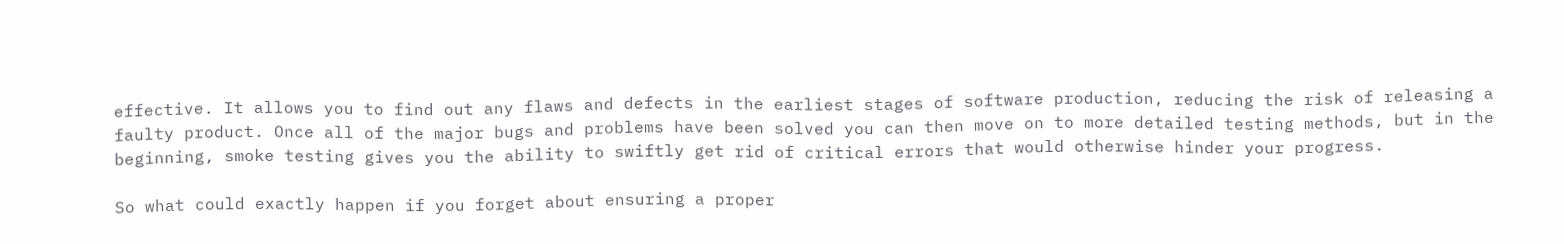effective. It allows you to find out any flaws and defects in the earliest stages of software production, reducing the risk of releasing a faulty product. Once all of the major bugs and problems have been solved you can then move on to more detailed testing methods, but in the beginning, smoke testing gives you the ability to swiftly get rid of critical errors that would otherwise hinder your progress.

So what could exactly happen if you forget about ensuring a proper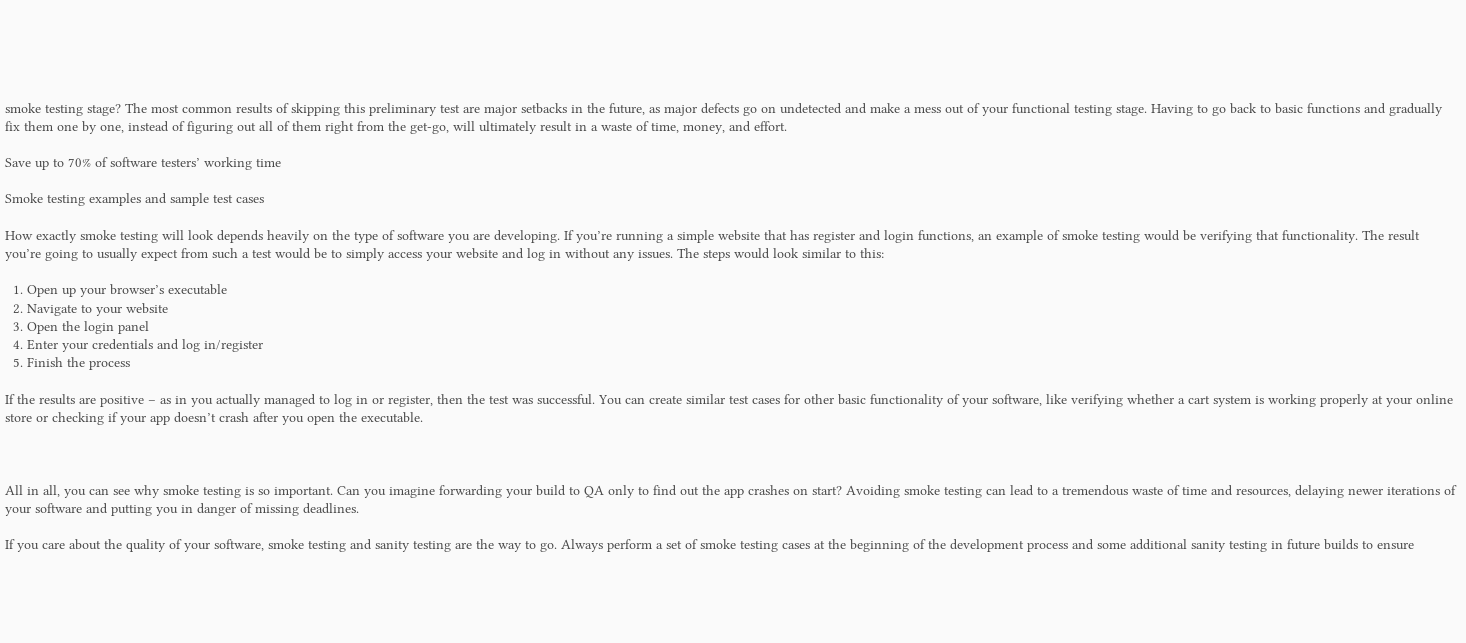smoke testing stage? The most common results of skipping this preliminary test are major setbacks in the future, as major defects go on undetected and make a mess out of your functional testing stage. Having to go back to basic functions and gradually fix them one by one, instead of figuring out all of them right from the get-go, will ultimately result in a waste of time, money, and effort.

Save up to 70% of software testers’ working time

Smoke testing examples and sample test cases

How exactly smoke testing will look depends heavily on the type of software you are developing. If you’re running a simple website that has register and login functions, an example of smoke testing would be verifying that functionality. The result you’re going to usually expect from such a test would be to simply access your website and log in without any issues. The steps would look similar to this:

  1. Open up your browser’s executable
  2. Navigate to your website
  3. Open the login panel
  4. Enter your credentials and log in/register
  5. Finish the process

If the results are positive – as in you actually managed to log in or register, then the test was successful. You can create similar test cases for other basic functionality of your software, like verifying whether a cart system is working properly at your online store or checking if your app doesn’t crash after you open the executable.



All in all, you can see why smoke testing is so important. Can you imagine forwarding your build to QA only to find out the app crashes on start? Avoiding smoke testing can lead to a tremendous waste of time and resources, delaying newer iterations of your software and putting you in danger of missing deadlines.

If you care about the quality of your software, smoke testing and sanity testing are the way to go. Always perform a set of smoke testing cases at the beginning of the development process and some additional sanity testing in future builds to ensure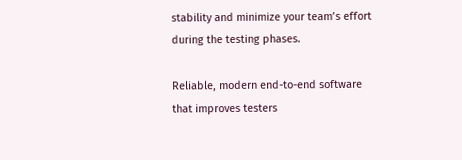stability and minimize your team’s effort during the testing phases.

Reliable, modern end-to-end software that improves testers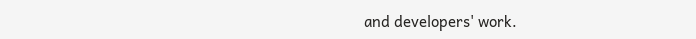and developers' work.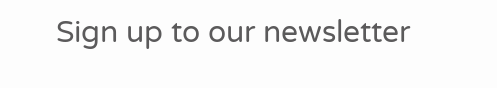Sign up to our newsletter